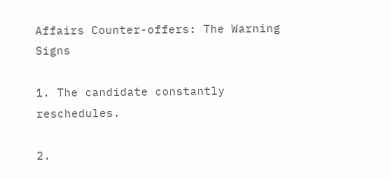Affairs Counter-offers: The Warning Signs

1. The candidate constantly reschedules.

2.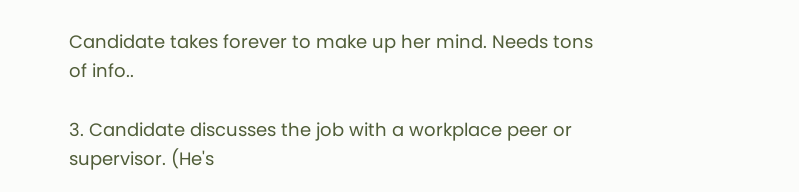Candidate takes forever to make up her mind. Needs tons of info..

3. Candidate discusses the job with a workplace peer or supervisor. (He's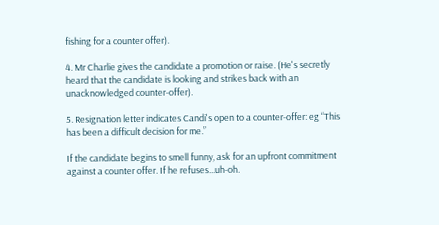fishing for a counter offer).

4. Mr Charlie gives the candidate a promotion or raise. (He's secretly heard that the candidate is looking and strikes back with an unacknowledged counter-offer).

5. Resignation letter indicates Candi's open to a counter-offer: eg “This has been a difficult decision for me.”

If the candidate begins to smell funny, ask for an upfront commitment against a counter offer. If he refuses...uh-oh.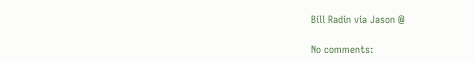Bill Radin via Jason @

No comments: